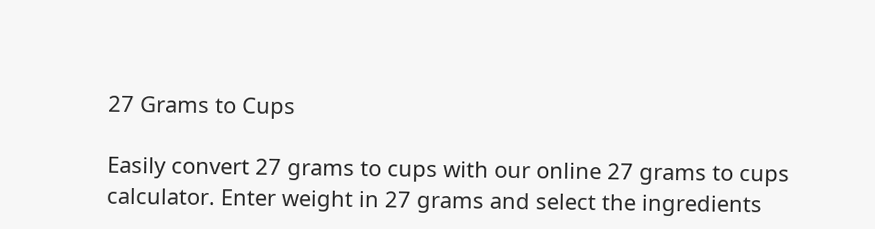27 Grams to Cups

Easily convert 27 grams to cups with our online 27 grams to cups calculator. Enter weight in 27 grams and select the ingredients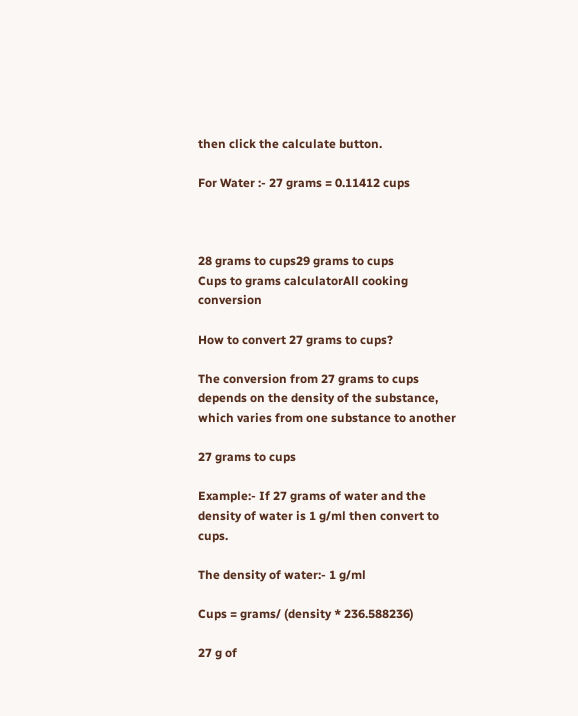then click the calculate button.

For Water :- 27 grams = 0.11412 cups



28 grams to cups29 grams to cups
Cups to grams calculatorAll cooking conversion

How to convert 27 grams to cups?

The conversion from 27 grams to cups depends on the density of the substance, which varies from one substance to another

27 grams to cups

Example:- If 27 grams of water and the density of water is 1 g/ml then convert to cups.

The density of water:- 1 g/ml

Cups = grams/ (density * 236.588236)

27 g of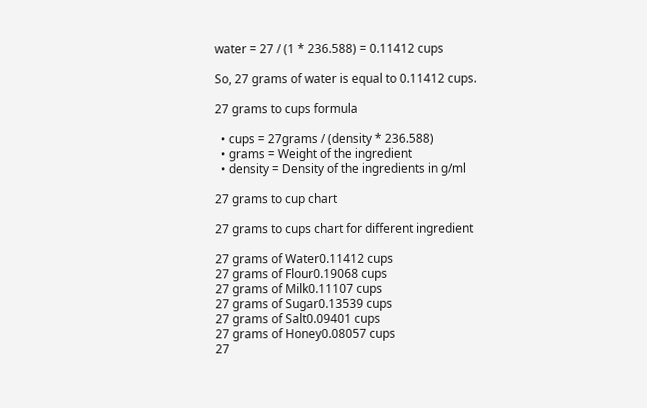water = 27 / (1 * 236.588) = 0.11412 cups

So, 27 grams of water is equal to 0.11412 cups.

27 grams to cups formula

  • cups = 27grams / (density * 236.588)
  • grams = Weight of the ingredient
  • density = Density of the ingredients in g/ml

27 grams to cup chart

27 grams to cups chart for different ingredient

27 grams of Water0.11412 cups
27 grams of Flour0.19068 cups
27 grams of Milk0.11107 cups
27 grams of Sugar0.13539 cups
27 grams of Salt0.09401 cups
27 grams of Honey0.08057 cups
27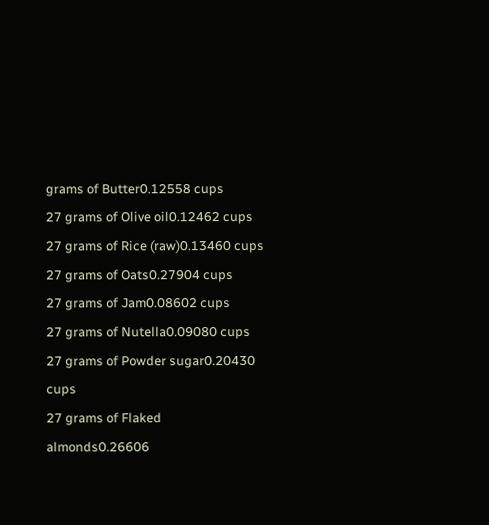grams of Butter0.12558 cups
27 grams of Olive oil0.12462 cups
27 grams of Rice (raw)0.13460 cups
27 grams of Oats0.27904 cups
27 grams of Jam0.08602 cups
27 grams of Nutella0.09080 cups
27 grams of Powder sugar0.20430 cups
27 grams of Flaked almonds0.26606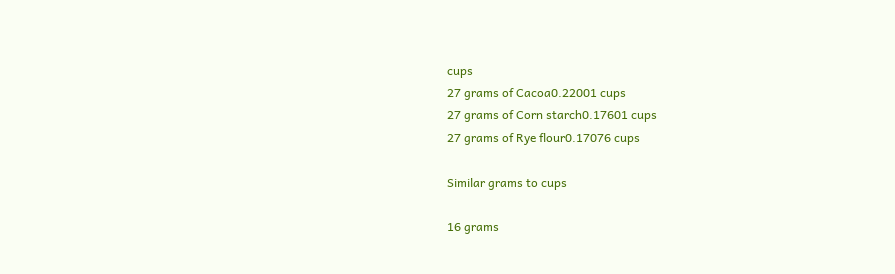cups
27 grams of Cacoa0.22001 cups
27 grams of Corn starch0.17601 cups
27 grams of Rye flour0.17076 cups

Similar grams to cups

16 grams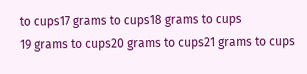to cups17 grams to cups18 grams to cups
19 grams to cups20 grams to cups21 grams to cups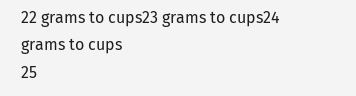22 grams to cups23 grams to cups24 grams to cups
25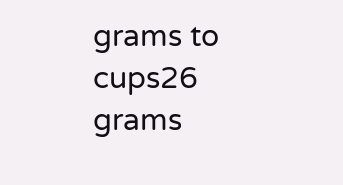grams to cups26 grams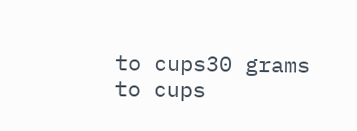to cups30 grams to cups